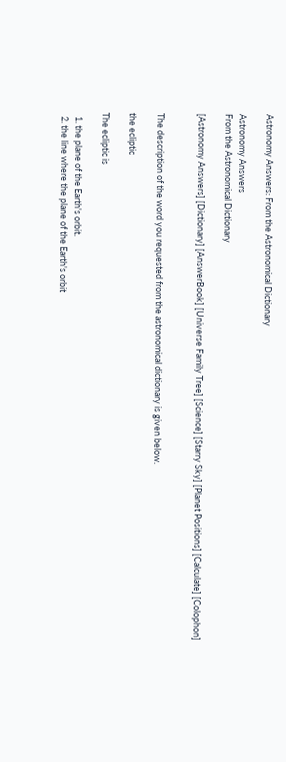Astronomy Answers: From the Astronomical Dictionary

Astronomy Answers
From the Astronomical Dictionary

[Astronomy Answers] [Dictionary] [AnswerBook] [Universe Family Tree] [Science] [Starry Sky] [Planet Positions] [Calculate] [Colophon]


The description of the word you requested from the astronomical dictionary is given below.

the ecliptic

The ecliptic is

  1. the plane of the Earth's orbit.
  2. the line where the plane of the Earth's orbit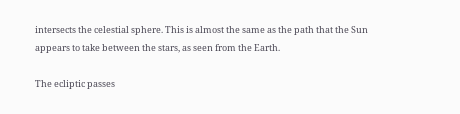intersects the celestial sphere. This is almost the same as the path that the Sun appears to take between the stars, as seen from the Earth.

The ecliptic passes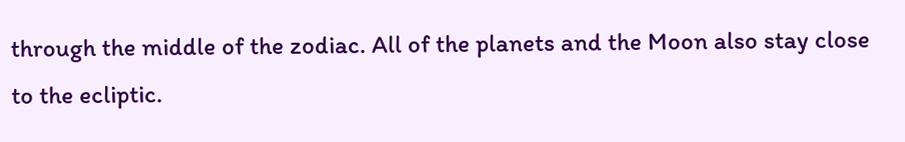through the middle of the zodiac. All of the planets and the Moon also stay close to the ecliptic.